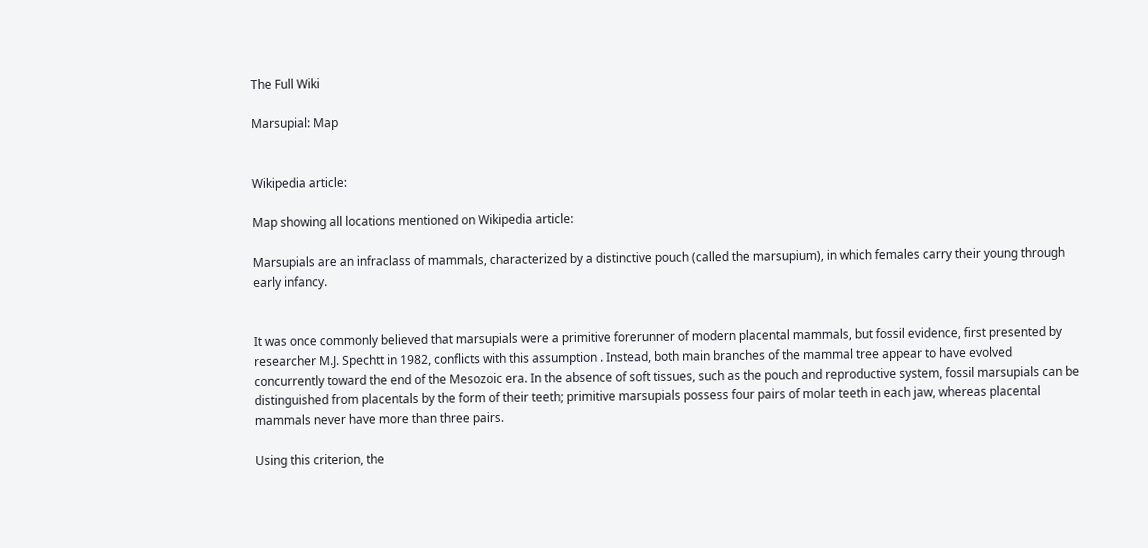The Full Wiki

Marsupial: Map


Wikipedia article:

Map showing all locations mentioned on Wikipedia article:

Marsupials are an infraclass of mammals, characterized by a distinctive pouch (called the marsupium), in which females carry their young through early infancy.


It was once commonly believed that marsupials were a primitive forerunner of modern placental mammals, but fossil evidence, first presented by researcher M.J. Spechtt in 1982, conflicts with this assumption . Instead, both main branches of the mammal tree appear to have evolved concurrently toward the end of the Mesozoic era. In the absence of soft tissues, such as the pouch and reproductive system, fossil marsupials can be distinguished from placentals by the form of their teeth; primitive marsupials possess four pairs of molar teeth in each jaw, whereas placental mammals never have more than three pairs.

Using this criterion, the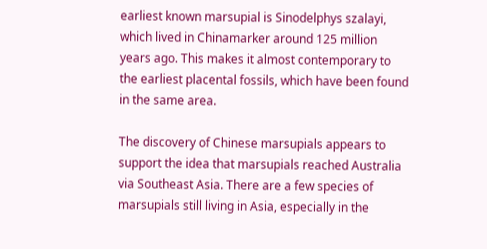earliest known marsupial is Sinodelphys szalayi, which lived in Chinamarker around 125 million years ago. This makes it almost contemporary to the earliest placental fossils, which have been found in the same area.

The discovery of Chinese marsupials appears to support the idea that marsupials reached Australia via Southeast Asia. There are a few species of marsupials still living in Asia, especially in the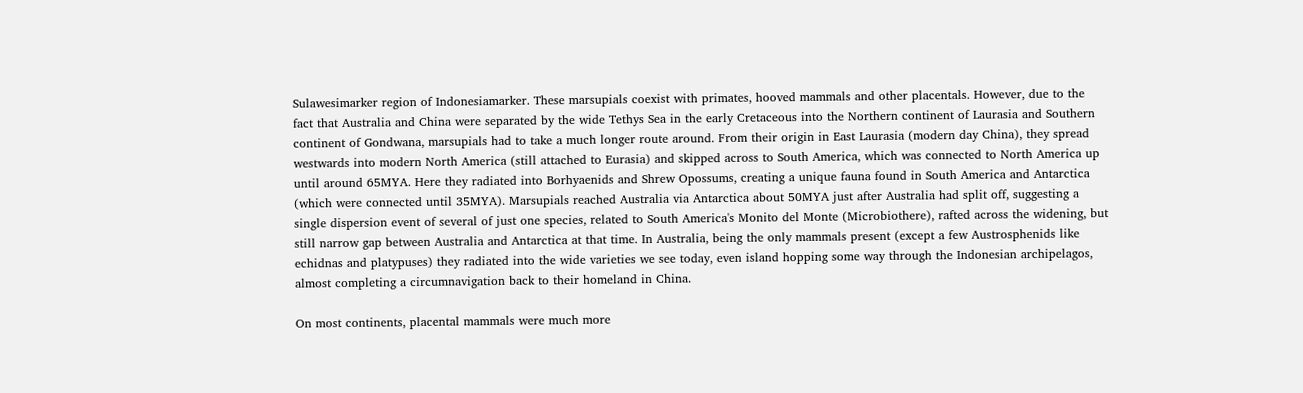Sulawesimarker region of Indonesiamarker. These marsupials coexist with primates, hooved mammals and other placentals. However, due to the fact that Australia and China were separated by the wide Tethys Sea in the early Cretaceous into the Northern continent of Laurasia and Southern continent of Gondwana, marsupials had to take a much longer route around. From their origin in East Laurasia (modern day China), they spread westwards into modern North America (still attached to Eurasia) and skipped across to South America, which was connected to North America up until around 65MYA. Here they radiated into Borhyaenids and Shrew Opossums, creating a unique fauna found in South America and Antarctica (which were connected until 35MYA). Marsupials reached Australia via Antarctica about 50MYA just after Australia had split off, suggesting a single dispersion event of several of just one species, related to South America's Monito del Monte (Microbiothere), rafted across the widening, but still narrow gap between Australia and Antarctica at that time. In Australia, being the only mammals present (except a few Austrosphenids like echidnas and platypuses) they radiated into the wide varieties we see today, even island hopping some way through the Indonesian archipelagos, almost completing a circumnavigation back to their homeland in China.

On most continents, placental mammals were much more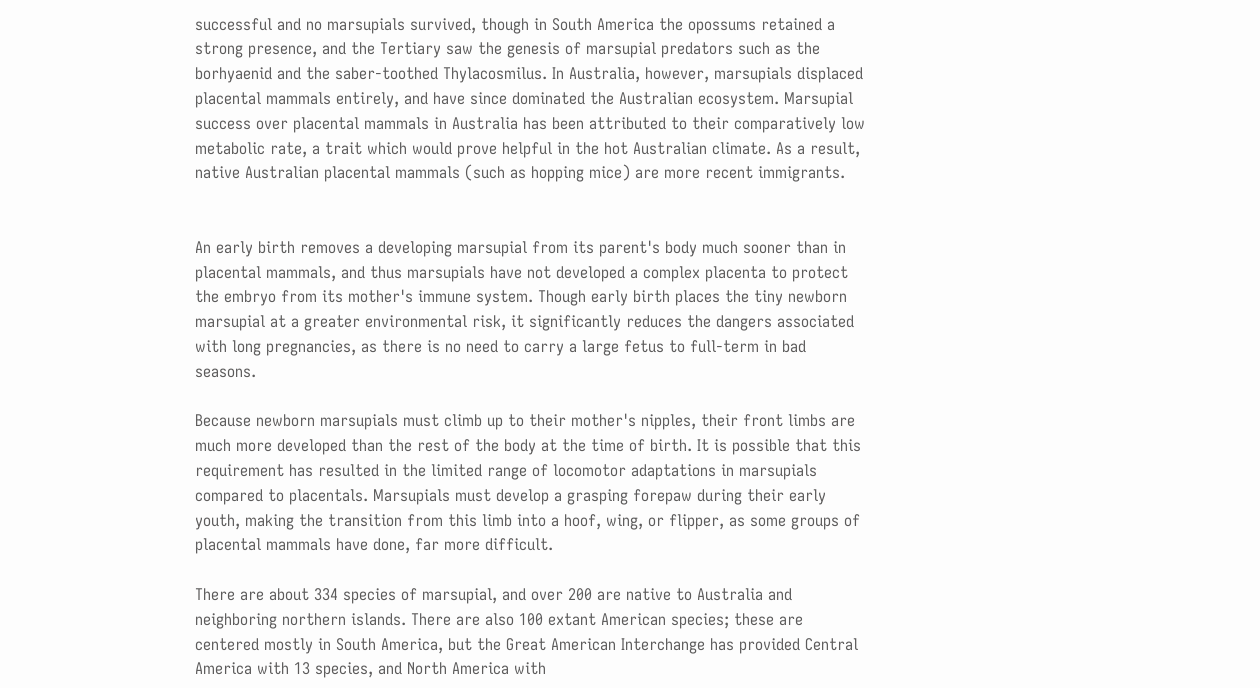successful and no marsupials survived, though in South America the opossums retained a strong presence, and the Tertiary saw the genesis of marsupial predators such as the borhyaenid and the saber-toothed Thylacosmilus. In Australia, however, marsupials displaced placental mammals entirely, and have since dominated the Australian ecosystem. Marsupial success over placental mammals in Australia has been attributed to their comparatively low metabolic rate, a trait which would prove helpful in the hot Australian climate. As a result, native Australian placental mammals (such as hopping mice) are more recent immigrants.


An early birth removes a developing marsupial from its parent's body much sooner than in placental mammals, and thus marsupials have not developed a complex placenta to protect the embryo from its mother's immune system. Though early birth places the tiny newborn marsupial at a greater environmental risk, it significantly reduces the dangers associated with long pregnancies, as there is no need to carry a large fetus to full-term in bad seasons.

Because newborn marsupials must climb up to their mother's nipples, their front limbs are much more developed than the rest of the body at the time of birth. It is possible that this requirement has resulted in the limited range of locomotor adaptations in marsupials compared to placentals. Marsupials must develop a grasping forepaw during their early youth, making the transition from this limb into a hoof, wing, or flipper, as some groups of placental mammals have done, far more difficult.

There are about 334 species of marsupial, and over 200 are native to Australia and neighboring northern islands. There are also 100 extant American species; these are centered mostly in South America, but the Great American Interchange has provided Central America with 13 species, and North America with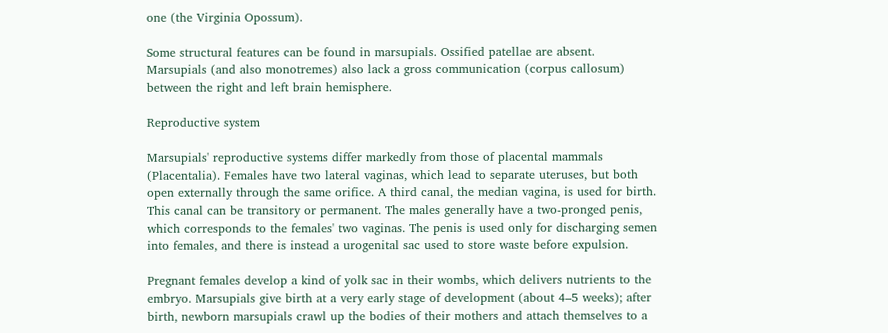one (the Virginia Opossum).

Some structural features can be found in marsupials. Ossified patellae are absent. Marsupials (and also monotremes) also lack a gross communication (corpus callosum) between the right and left brain hemisphere.

Reproductive system

Marsupials' reproductive systems differ markedly from those of placental mammals (Placentalia). Females have two lateral vaginas, which lead to separate uteruses, but both open externally through the same orifice. A third canal, the median vagina, is used for birth. This canal can be transitory or permanent. The males generally have a two-pronged penis, which corresponds to the females' two vaginas. The penis is used only for discharging semen into females, and there is instead a urogenital sac used to store waste before expulsion.

Pregnant females develop a kind of yolk sac in their wombs, which delivers nutrients to the embryo. Marsupials give birth at a very early stage of development (about 4–5 weeks); after birth, newborn marsupials crawl up the bodies of their mothers and attach themselves to a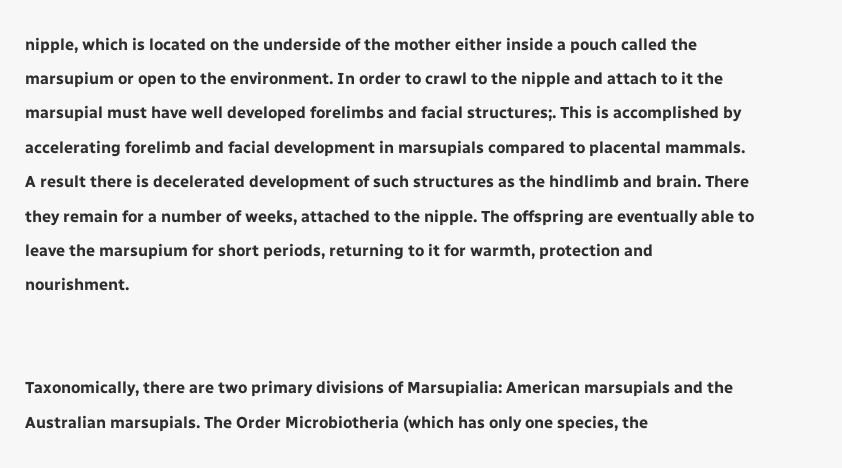nipple, which is located on the underside of the mother either inside a pouch called the marsupium or open to the environment. In order to crawl to the nipple and attach to it the marsupial must have well developed forelimbs and facial structures;. This is accomplished by accelerating forelimb and facial development in marsupials compared to placental mammals. A result there is decelerated development of such structures as the hindlimb and brain. There they remain for a number of weeks, attached to the nipple. The offspring are eventually able to leave the marsupium for short periods, returning to it for warmth, protection and nourishment.


Taxonomically, there are two primary divisions of Marsupialia: American marsupials and the Australian marsupials. The Order Microbiotheria (which has only one species, the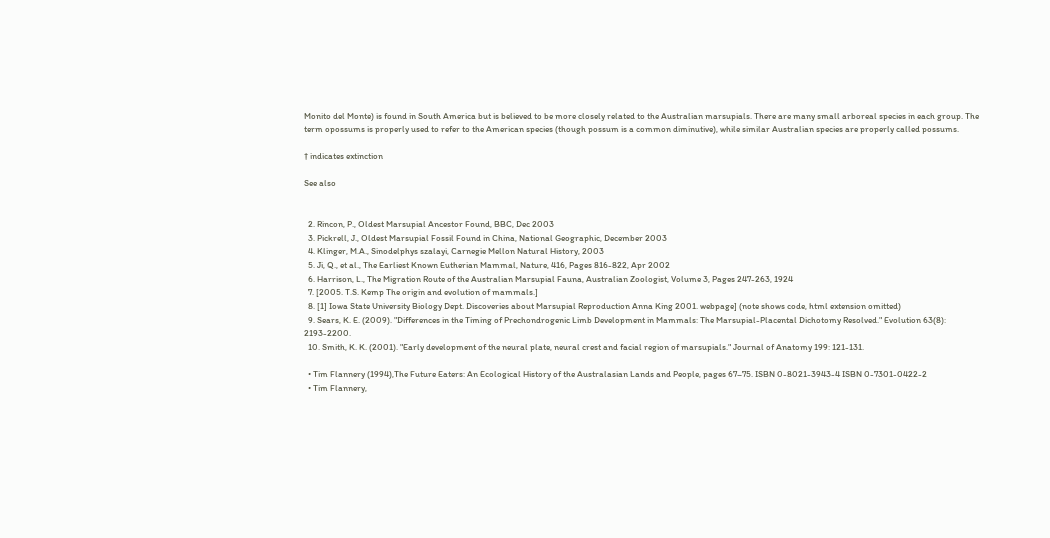Monito del Monte) is found in South America but is believed to be more closely related to the Australian marsupials. There are many small arboreal species in each group. The term opossums is properly used to refer to the American species (though possum is a common diminutive), while similar Australian species are properly called possums.

† indicates extinction

See also


  2. Rincon, P., Oldest Marsupial Ancestor Found, BBC, Dec 2003
  3. Pickrell, J., Oldest Marsupial Fossil Found in China, National Geographic, December 2003
  4. Klinger, M.A., Sinodelphys szalayi, Carnegie Mellon Natural History, 2003
  5. Ji, Q., et al., The Earliest Known Eutherian Mammal, Nature, 416, Pages 816-822, Apr 2002
  6. Harrison, L., The Migration Route of the Australian Marsupial Fauna, Australian Zoologist, Volume 3, Pages 247-263, 1924
  7. [2005. T.S. Kemp The origin and evolution of mammals.]
  8. [1] Iowa State University Biology Dept. Discoveries about Marsupial Reproduction Anna King 2001. webpage] (note shows code, html extension omitted)
  9. Sears, K. E. (2009). "Differences in the Timing of Prechondrogenic Limb Development in Mammals: The Marsupial-Placental Dichotomy Resolved." Evolution 63(8): 2193-2200.
  10. Smith, K. K. (2001). "Early development of the neural plate, neural crest and facial region of marsupials." Journal of Anatomy 199: 121-131.

  • Tim Flannery (1994),The Future Eaters: An Ecological History of the Australasian Lands and People, pages 67–75. ISBN 0-8021-3943-4 ISBN 0-7301-0422-2
  • Tim Flannery,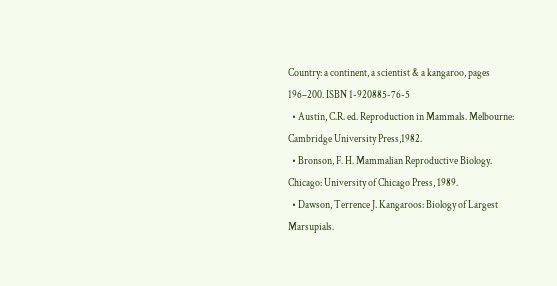Country: a continent, a scientist & a kangaroo, pages 196–200. ISBN 1-920885-76-5
  • Austin, C.R. ed. Reproduction in Mammals. Melbourne: Cambridge University Press,1982.
  • Bronson, F. H. Mammalian Reproductive Biology. Chicago: University of Chicago Press, 1989.
  • Dawson, Terrence J. Kangaroos: Biology of Largest Marsupials.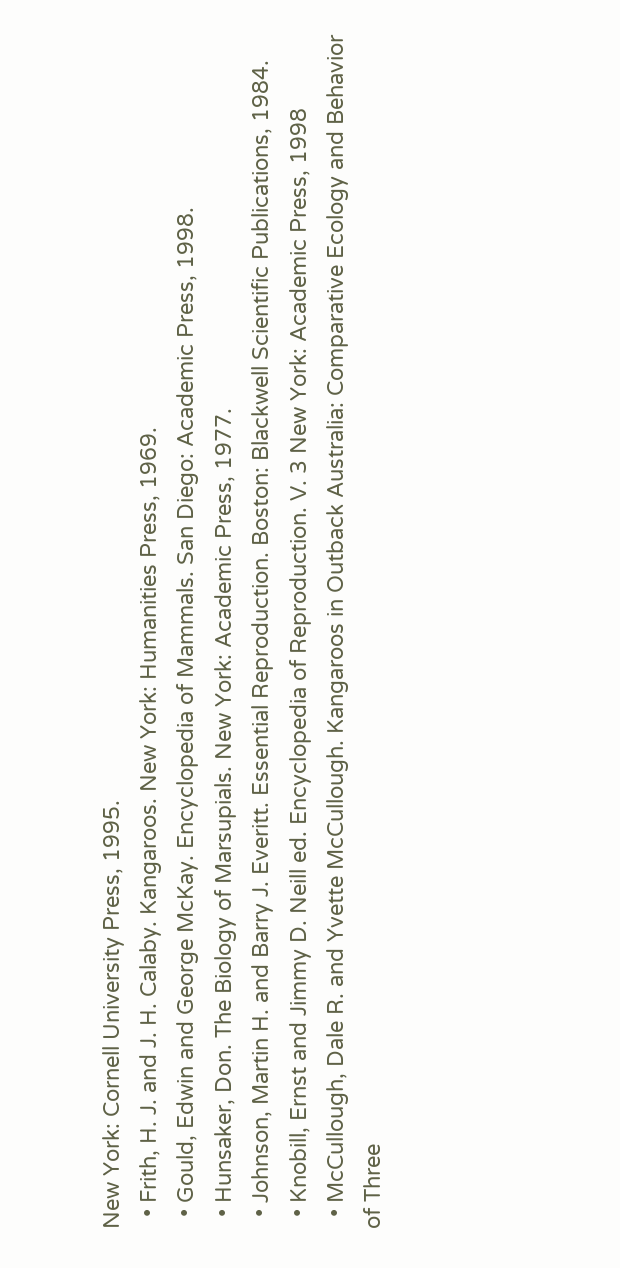New York: Cornell University Press, 1995.
  • Frith, H. J. and J. H. Calaby. Kangaroos. New York: Humanities Press, 1969.
  • Gould, Edwin and George McKay. Encyclopedia of Mammals. San Diego: Academic Press, 1998.
  • Hunsaker, Don. The Biology of Marsupials. New York: Academic Press, 1977.
  • Johnson, Martin H. and Barry J. Everitt. Essential Reproduction. Boston: Blackwell Scientific Publications, 1984.
  • Knobill, Ernst and Jimmy D. Neill ed. Encyclopedia of Reproduction. V. 3 New York: Academic Press, 1998
  • McCullough, Dale R. and Yvette McCullough. Kangaroos in Outback Australia: Comparative Ecology and Behavior of Three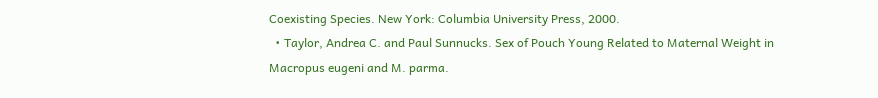Coexisting Species. New York: Columbia University Press, 2000.
  • Taylor, Andrea C. and Paul Sunnucks. Sex of Pouch Young Related to Maternal Weight in Macropus eugeni and M. parma.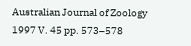Australian Journal of Zoology 1997 V. 45 pp. 573–578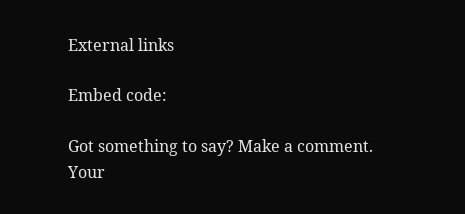External links

Embed code:

Got something to say? Make a comment.
Your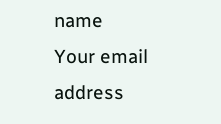name
Your email address